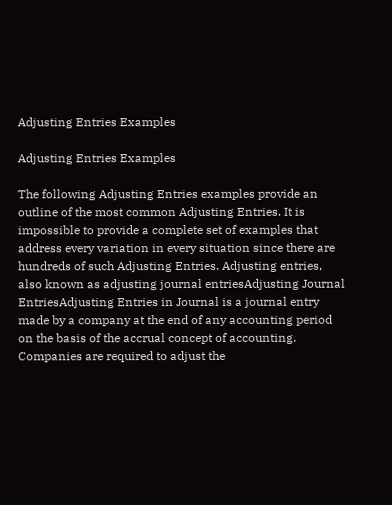Adjusting Entries Examples

Adjusting Entries Examples

The following Adjusting Entries examples provide an outline of the most common Adjusting Entries. It is impossible to provide a complete set of examples that address every variation in every situation since there are hundreds of such Adjusting Entries. Adjusting entries, also known as adjusting journal entriesAdjusting Journal EntriesAdjusting Entries in Journal is a journal entry made by a company at the end of any accounting period on the basis of the accrual concept of accounting. Companies are required to adjust the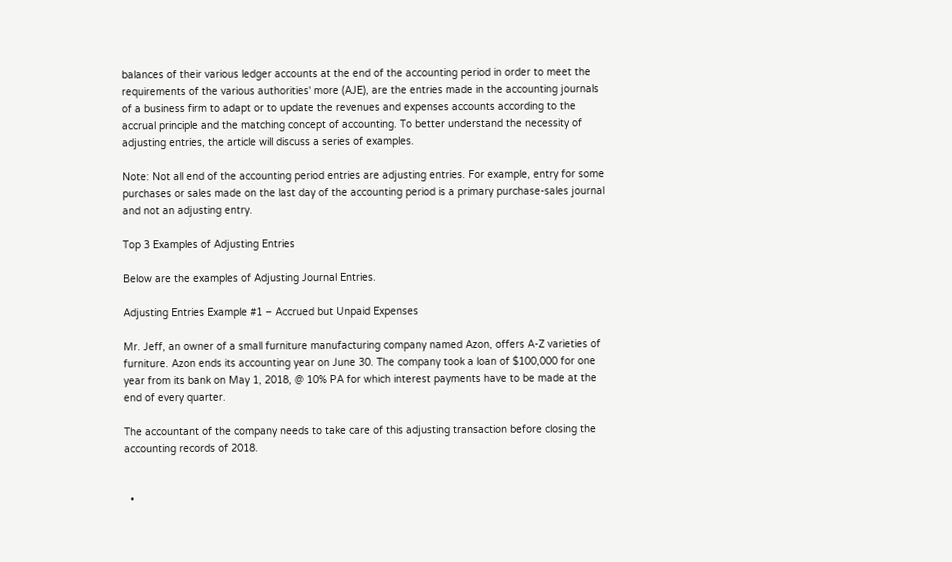balances of their various ledger accounts at the end of the accounting period in order to meet the requirements of the various authorities' more (AJE), are the entries made in the accounting journals of a business firm to adapt or to update the revenues and expenses accounts according to the accrual principle and the matching concept of accounting. To better understand the necessity of adjusting entries, the article will discuss a series of examples.

Note: Not all end of the accounting period entries are adjusting entries. For example, entry for some purchases or sales made on the last day of the accounting period is a primary purchase-sales journal and not an adjusting entry.

Top 3 Examples of Adjusting Entries

Below are the examples of Adjusting Journal Entries.

Adjusting Entries Example #1 – Accrued but Unpaid Expenses

Mr. Jeff, an owner of a small furniture manufacturing company named Azon, offers A-Z varieties of furniture. Azon ends its accounting year on June 30. The company took a loan of $100,000 for one year from its bank on May 1, 2018, @ 10% PA for which interest payments have to be made at the end of every quarter.

The accountant of the company needs to take care of this adjusting transaction before closing the accounting records of 2018.


  •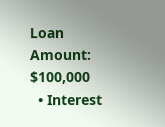Loan Amount: $100,000
  • Interest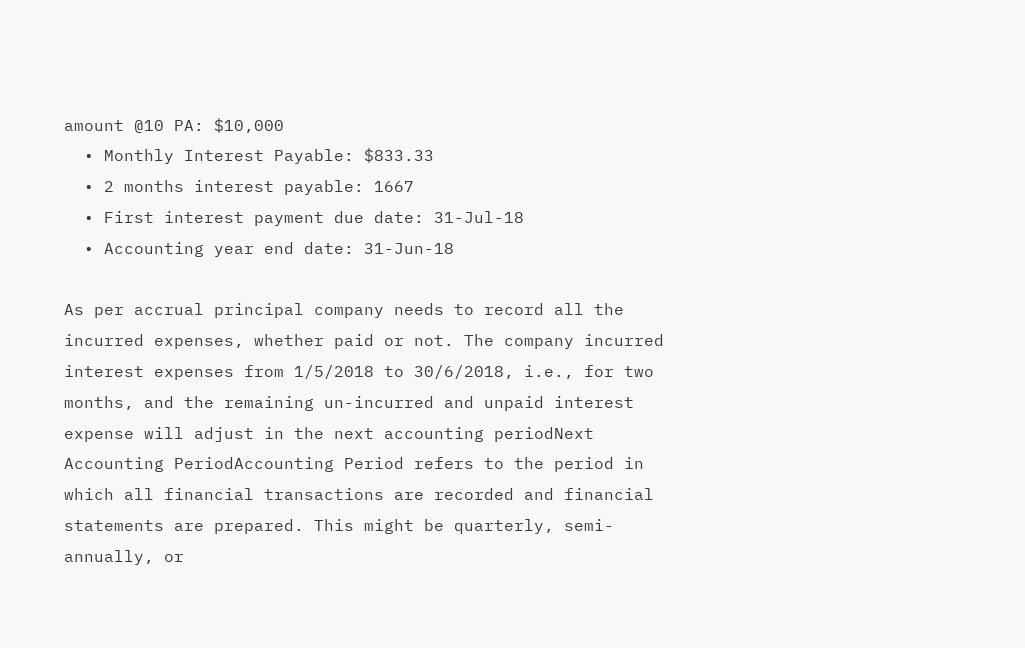amount @10 PA: $10,000
  • Monthly Interest Payable: $833.33
  • 2 months interest payable: 1667
  • First interest payment due date: 31-Jul-18
  • Accounting year end date: 31-Jun-18

As per accrual principal company needs to record all the incurred expenses, whether paid or not. The company incurred interest expenses from 1/5/2018 to 30/6/2018, i.e., for two months, and the remaining un-incurred and unpaid interest expense will adjust in the next accounting periodNext Accounting PeriodAccounting Period refers to the period in which all financial transactions are recorded and financial statements are prepared. This might be quarterly, semi-annually, or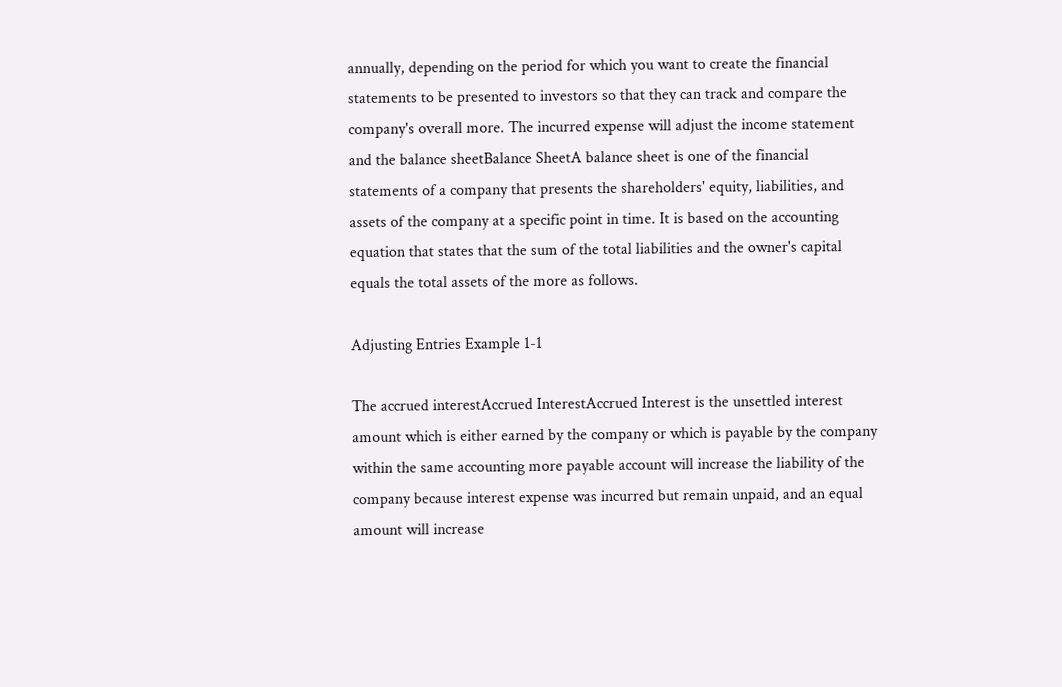annually, depending on the period for which you want to create the financial statements to be presented to investors so that they can track and compare the company's overall more. The incurred expense will adjust the income statement and the balance sheetBalance SheetA balance sheet is one of the financial statements of a company that presents the shareholders' equity, liabilities, and assets of the company at a specific point in time. It is based on the accounting equation that states that the sum of the total liabilities and the owner's capital equals the total assets of the more as follows.

Adjusting Entries Example 1-1

The accrued interestAccrued InterestAccrued Interest is the unsettled interest amount which is either earned by the company or which is payable by the company within the same accounting more payable account will increase the liability of the company because interest expense was incurred but remain unpaid, and an equal amount will increase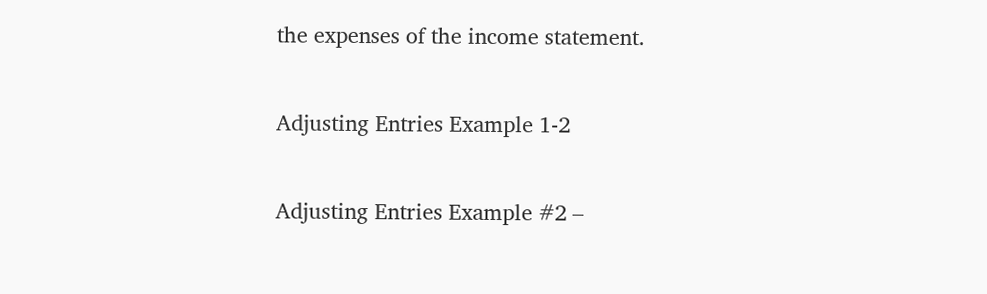the expenses of the income statement.

Adjusting Entries Example 1-2

Adjusting Entries Example #2 –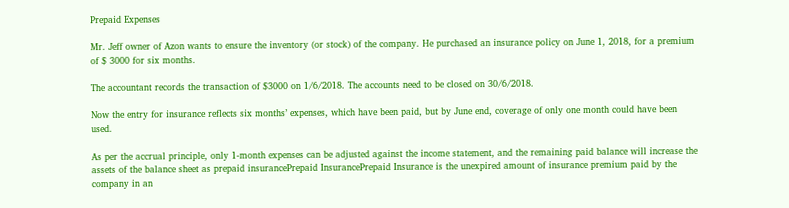Prepaid Expenses

Mr. Jeff owner of Azon wants to ensure the inventory (or stock) of the company. He purchased an insurance policy on June 1, 2018, for a premium of $ 3000 for six months.

The accountant records the transaction of $3000 on 1/6/2018. The accounts need to be closed on 30/6/2018.

Now the entry for insurance reflects six months’ expenses, which have been paid, but by June end, coverage of only one month could have been used.

As per the accrual principle, only 1-month expenses can be adjusted against the income statement, and the remaining paid balance will increase the assets of the balance sheet as prepaid insurancePrepaid InsurancePrepaid Insurance is the unexpired amount of insurance premium paid by the company in an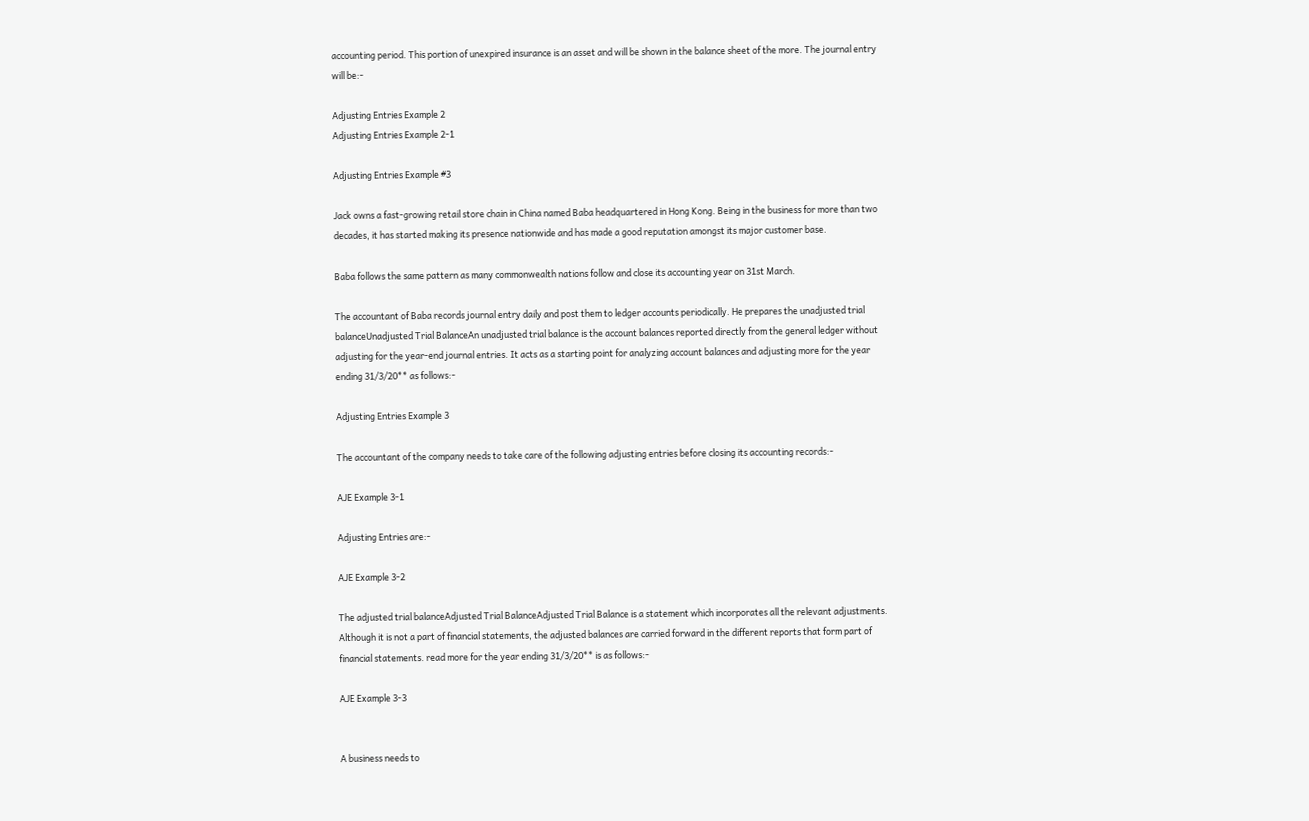accounting period. This portion of unexpired insurance is an asset and will be shown in the balance sheet of the more. The journal entry will be:-

Adjusting Entries Example 2
Adjusting Entries Example 2-1

Adjusting Entries Example #3

Jack owns a fast-growing retail store chain in China named Baba headquartered in Hong Kong. Being in the business for more than two decades, it has started making its presence nationwide and has made a good reputation amongst its major customer base.

Baba follows the same pattern as many commonwealth nations follow and close its accounting year on 31st March.

The accountant of Baba records journal entry daily and post them to ledger accounts periodically. He prepares the unadjusted trial balanceUnadjusted Trial BalanceAn unadjusted trial balance is the account balances reported directly from the general ledger without adjusting for the year-end journal entries. It acts as a starting point for analyzing account balances and adjusting more for the year ending 31/3/20** as follows:-

Adjusting Entries Example 3

The accountant of the company needs to take care of the following adjusting entries before closing its accounting records:-

AJE Example 3-1

Adjusting Entries are:-

AJE Example 3-2

The adjusted trial balanceAdjusted Trial BalanceAdjusted Trial Balance is a statement which incorporates all the relevant adjustments. Although it is not a part of financial statements, the adjusted balances are carried forward in the different reports that form part of financial statements. read more for the year ending 31/3/20** is as follows:-

AJE Example 3-3


A business needs to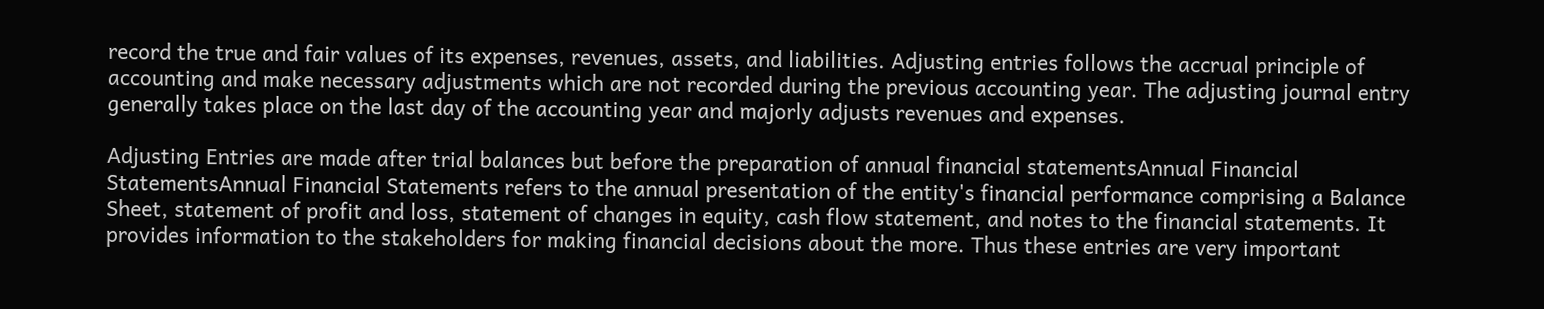record the true and fair values of its expenses, revenues, assets, and liabilities. Adjusting entries follows the accrual principle of accounting and make necessary adjustments which are not recorded during the previous accounting year. The adjusting journal entry generally takes place on the last day of the accounting year and majorly adjusts revenues and expenses.

Adjusting Entries are made after trial balances but before the preparation of annual financial statementsAnnual Financial StatementsAnnual Financial Statements refers to the annual presentation of the entity's financial performance comprising a Balance Sheet, statement of profit and loss, statement of changes in equity, cash flow statement, and notes to the financial statements. It provides information to the stakeholders for making financial decisions about the more. Thus these entries are very important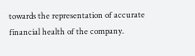towards the representation of accurate financial health of the company.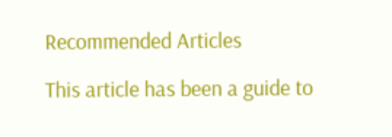Recommended Articles

This article has been a guide to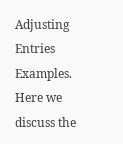Adjusting Entries Examples. Here we discuss the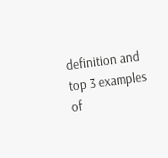definition and top 3 examples of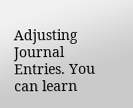Adjusting Journal Entries. You can learn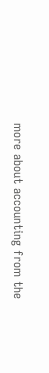more about accounting from the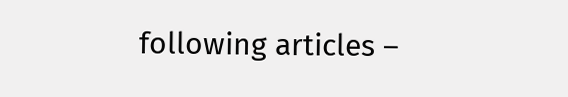following articles –